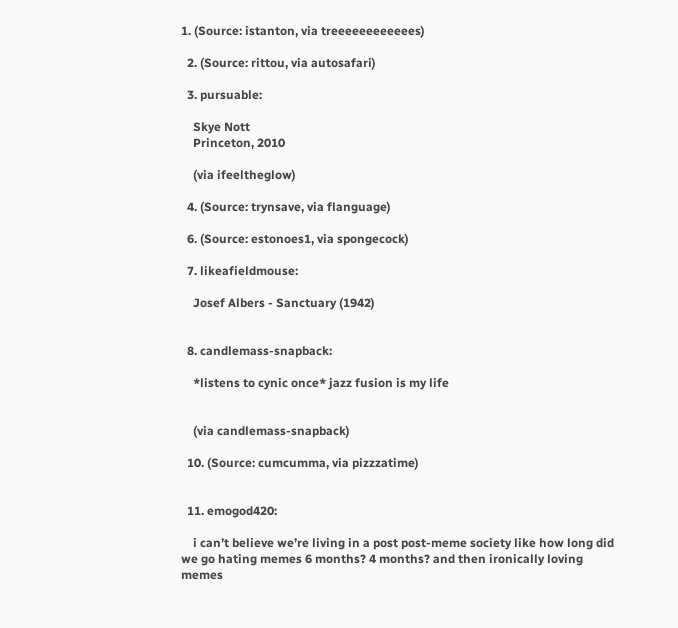1. (Source: istanton, via treeeeeeeeeeees)

  2. (Source: rittou, via autosafari)

  3. pursuable:

    Skye Nott
    Princeton, 2010

    (via ifeeltheglow)

  4. (Source: trynsave, via flanguage)

  6. (Source: estonoes1, via spongecock)

  7. likeafieldmouse:

    Josef Albers - Sanctuary (1942)


  8. candlemass-snapback:

    *listens to cynic once* jazz fusion is my life


    (via candlemass-snapback)

  10. (Source: cumcumma, via pizzzatime)


  11. emogod420:

    i can’t believe we’re living in a post post-meme society like how long did we go hating memes 6 months? 4 months? and then ironically loving memes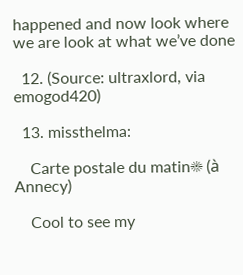happened and now look where we are look at what we’ve done

  12. (Source: ultraxlord, via emogod420)

  13. missthelma:

    Carte postale du matin☀ (à Annecy)

    Cool to see my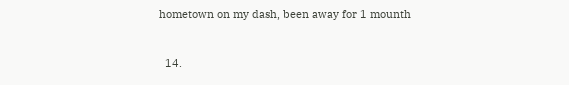hometown on my dash, been away for 1 mounth


  14.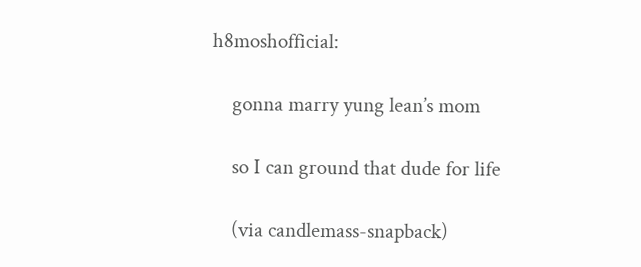h8moshofficial:

    gonna marry yung lean’s mom

    so I can ground that dude for life

    (via candlemass-snapback)